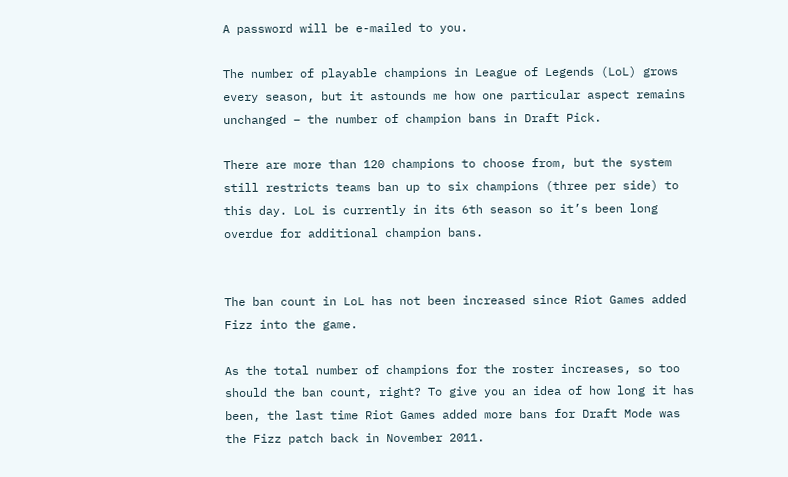A password will be e-mailed to you.

The number of playable champions in League of Legends (LoL) grows every season, but it astounds me how one particular aspect remains unchanged – the number of champion bans in Draft Pick.

There are more than 120 champions to choose from, but the system still restricts teams ban up to six champions (three per side) to this day. LoL is currently in its 6th season so it’s been long overdue for additional champion bans.


The ban count in LoL has not been increased since Riot Games added Fizz into the game.

As the total number of champions for the roster increases, so too should the ban count, right? To give you an idea of how long it has been, the last time Riot Games added more bans for Draft Mode was the Fizz patch back in November 2011.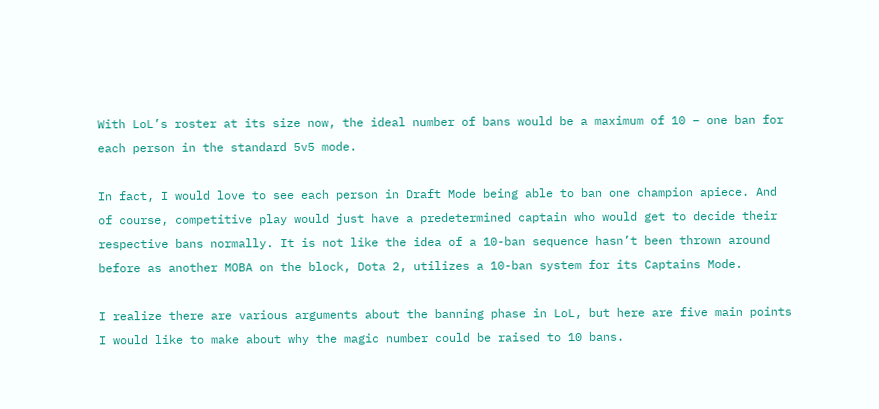With LoL’s roster at its size now, the ideal number of bans would be a maximum of 10 – one ban for each person in the standard 5v5 mode.

In fact, I would love to see each person in Draft Mode being able to ban one champion apiece. And of course, competitive play would just have a predetermined captain who would get to decide their respective bans normally. It is not like the idea of a 10-ban sequence hasn’t been thrown around before as another MOBA on the block, Dota 2, utilizes a 10-ban system for its Captains Mode.

I realize there are various arguments about the banning phase in LoL, but here are five main points I would like to make about why the magic number could be raised to 10 bans.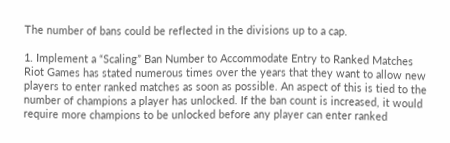The number of bans could be reflected in the divisions up to a cap.

1. Implement a “Scaling” Ban Number to Accommodate Entry to Ranked Matches
Riot Games has stated numerous times over the years that they want to allow new players to enter ranked matches as soon as possible. An aspect of this is tied to the number of champions a player has unlocked. If the ban count is increased, it would require more champions to be unlocked before any player can enter ranked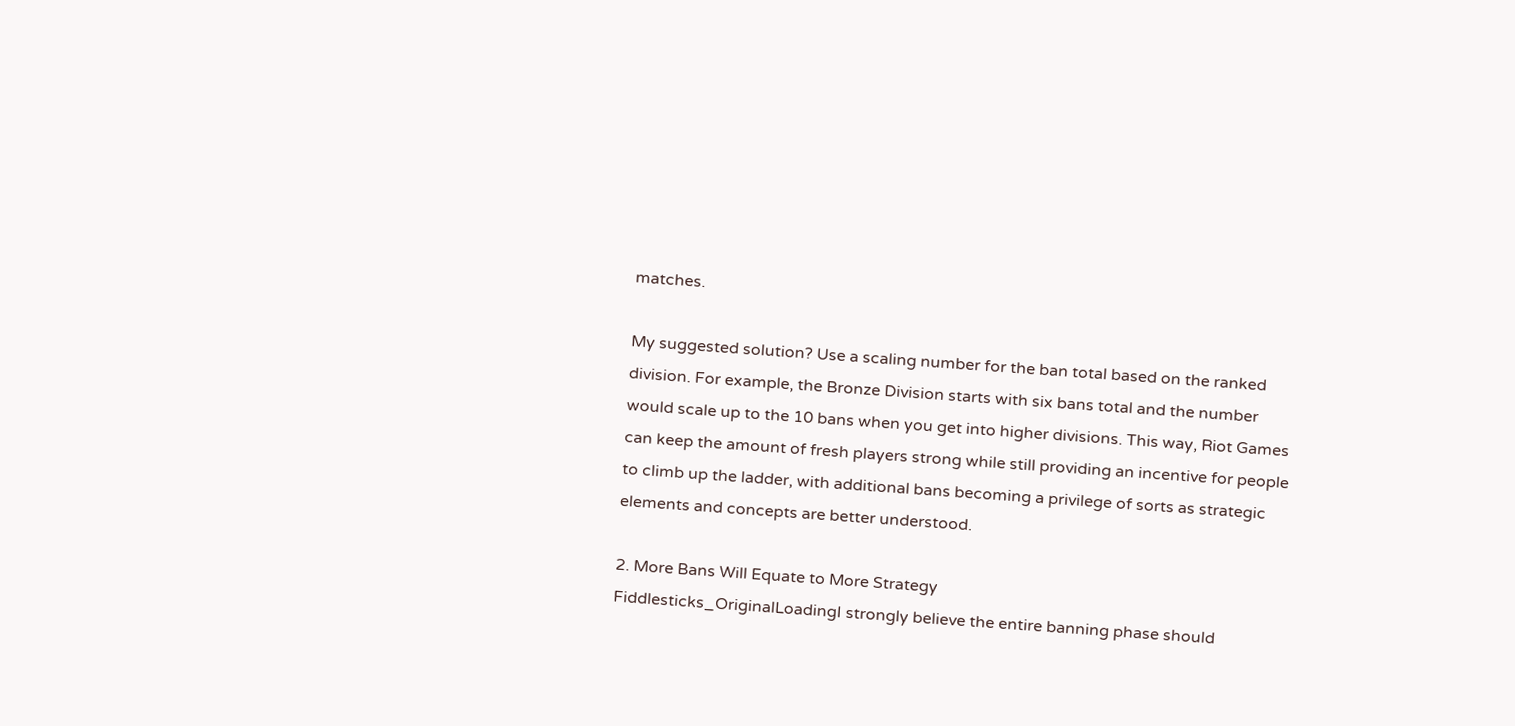matches.

My suggested solution? Use a scaling number for the ban total based on the ranked division. For example, the Bronze Division starts with six bans total and the number would scale up to the 10 bans when you get into higher divisions. This way, Riot Games can keep the amount of fresh players strong while still providing an incentive for people to climb up the ladder, with additional bans becoming a privilege of sorts as strategic elements and concepts are better understood.

2. More Bans Will Equate to More Strategy
Fiddlesticks_OriginalLoadingI strongly believe the entire banning phase should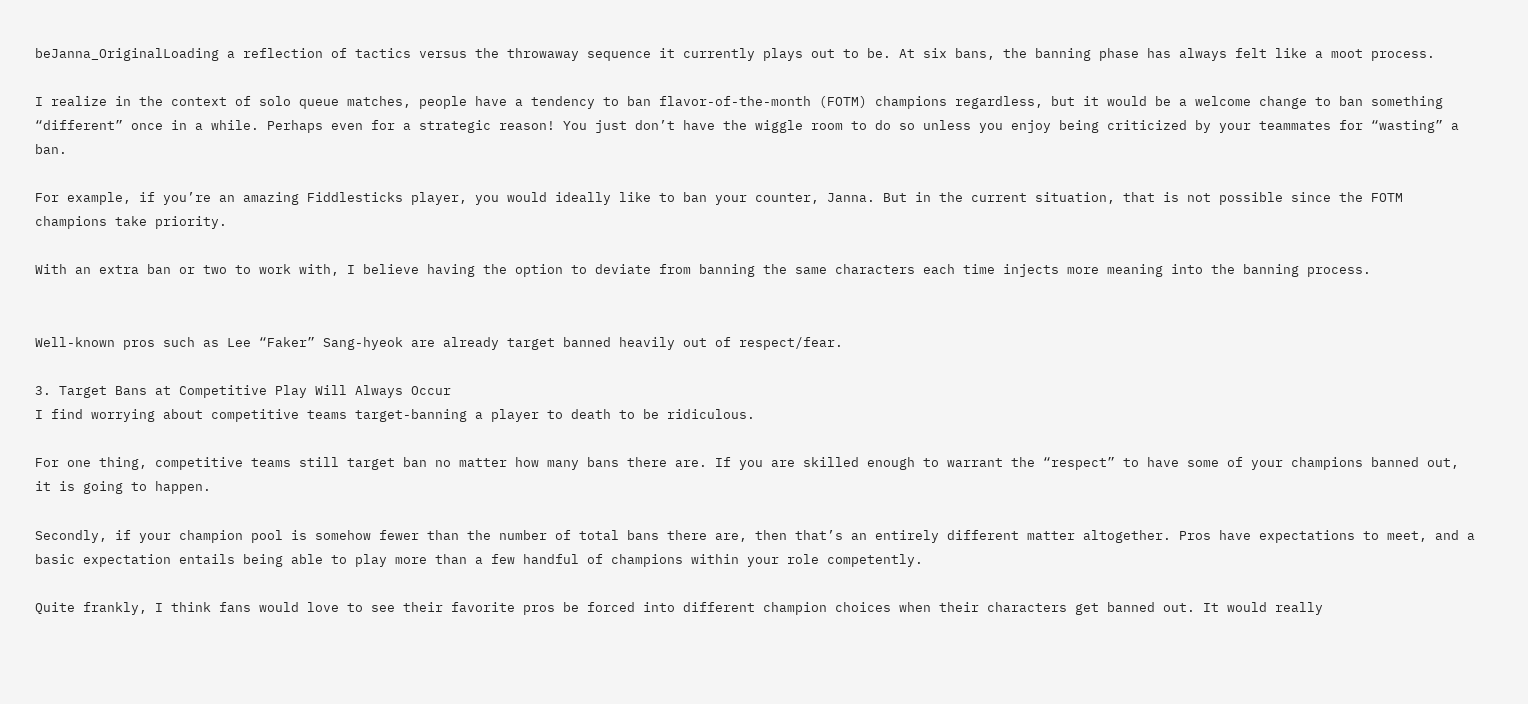beJanna_OriginalLoading a reflection of tactics versus the throwaway sequence it currently plays out to be. At six bans, the banning phase has always felt like a moot process.

I realize in the context of solo queue matches, people have a tendency to ban flavor-of-the-month (FOTM) champions regardless, but it would be a welcome change to ban something “different” once in a while. Perhaps even for a strategic reason! You just don’t have the wiggle room to do so unless you enjoy being criticized by your teammates for “wasting” a ban.

For example, if you’re an amazing Fiddlesticks player, you would ideally like to ban your counter, Janna. But in the current situation, that is not possible since the FOTM champions take priority.

With an extra ban or two to work with, I believe having the option to deviate from banning the same characters each time injects more meaning into the banning process.


Well-known pros such as Lee “Faker” Sang-hyeok are already target banned heavily out of respect/fear.

3. Target Bans at Competitive Play Will Always Occur
I find worrying about competitive teams target-banning a player to death to be ridiculous.

For one thing, competitive teams still target ban no matter how many bans there are. If you are skilled enough to warrant the “respect” to have some of your champions banned out, it is going to happen.

Secondly, if your champion pool is somehow fewer than the number of total bans there are, then that’s an entirely different matter altogether. Pros have expectations to meet, and a basic expectation entails being able to play more than a few handful of champions within your role competently.

Quite frankly, I think fans would love to see their favorite pros be forced into different champion choices when their characters get banned out. It would really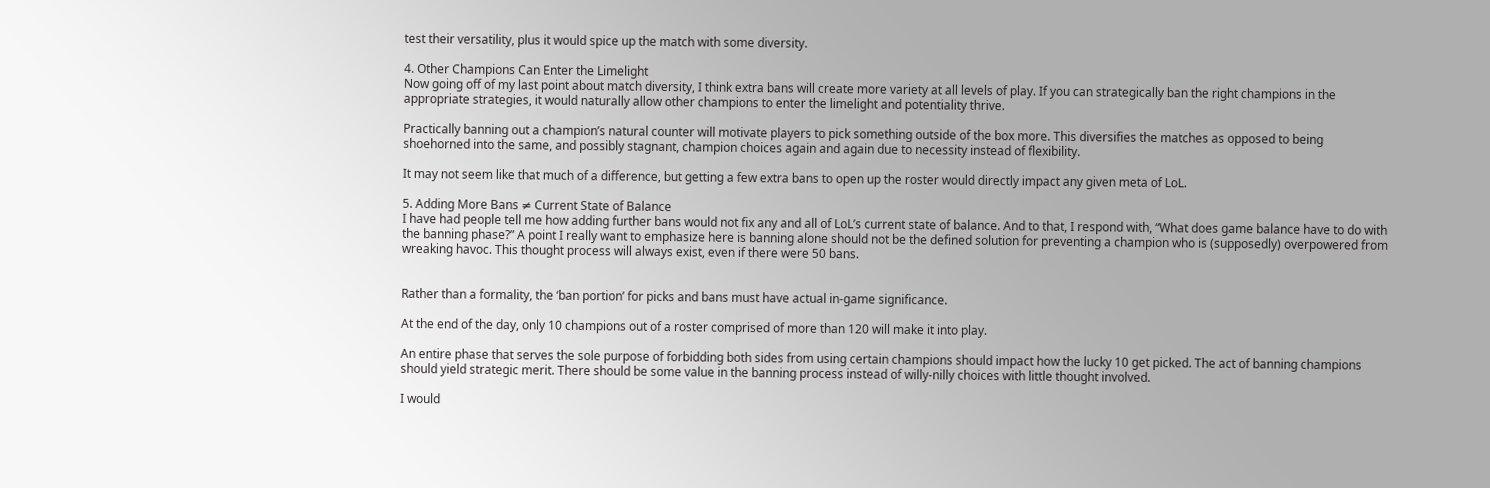test their versatility, plus it would spice up the match with some diversity.

4. Other Champions Can Enter the Limelight
Now going off of my last point about match diversity, I think extra bans will create more variety at all levels of play. If you can strategically ban the right champions in the appropriate strategies, it would naturally allow other champions to enter the limelight and potentiality thrive.

Practically banning out a champion’s natural counter will motivate players to pick something outside of the box more. This diversifies the matches as opposed to being shoehorned into the same, and possibly stagnant, champion choices again and again due to necessity instead of flexibility.

It may not seem like that much of a difference, but getting a few extra bans to open up the roster would directly impact any given meta of LoL.

5. Adding More Bans ≠ Current State of Balance
I have had people tell me how adding further bans would not fix any and all of LoL’s current state of balance. And to that, I respond with, “What does game balance have to do with the banning phase?” A point I really want to emphasize here is banning alone should not be the defined solution for preventing a champion who is (supposedly) overpowered from wreaking havoc. This thought process will always exist, even if there were 50 bans.


Rather than a formality, the ‘ban portion’ for picks and bans must have actual in-game significance.

At the end of the day, only 10 champions out of a roster comprised of more than 120 will make it into play.

An entire phase that serves the sole purpose of forbidding both sides from using certain champions should impact how the lucky 10 get picked. The act of banning champions should yield strategic merit. There should be some value in the banning process instead of willy-nilly choices with little thought involved.

I would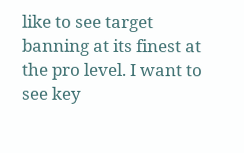like to see target banning at its finest at the pro level. I want to see key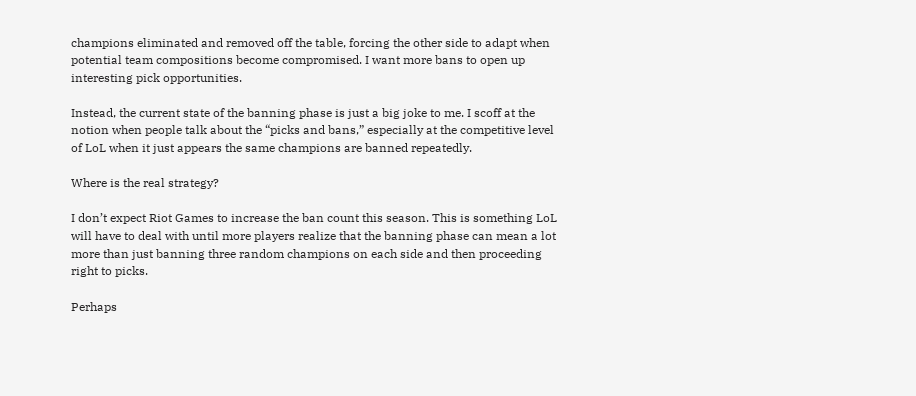champions eliminated and removed off the table, forcing the other side to adapt when potential team compositions become compromised. I want more bans to open up interesting pick opportunities.

Instead, the current state of the banning phase is just a big joke to me. I scoff at the notion when people talk about the “picks and bans,” especially at the competitive level of LoL when it just appears the same champions are banned repeatedly.

Where is the real strategy?

I don’t expect Riot Games to increase the ban count this season. This is something LoL will have to deal with until more players realize that the banning phase can mean a lot more than just banning three random champions on each side and then proceeding right to picks.

Perhaps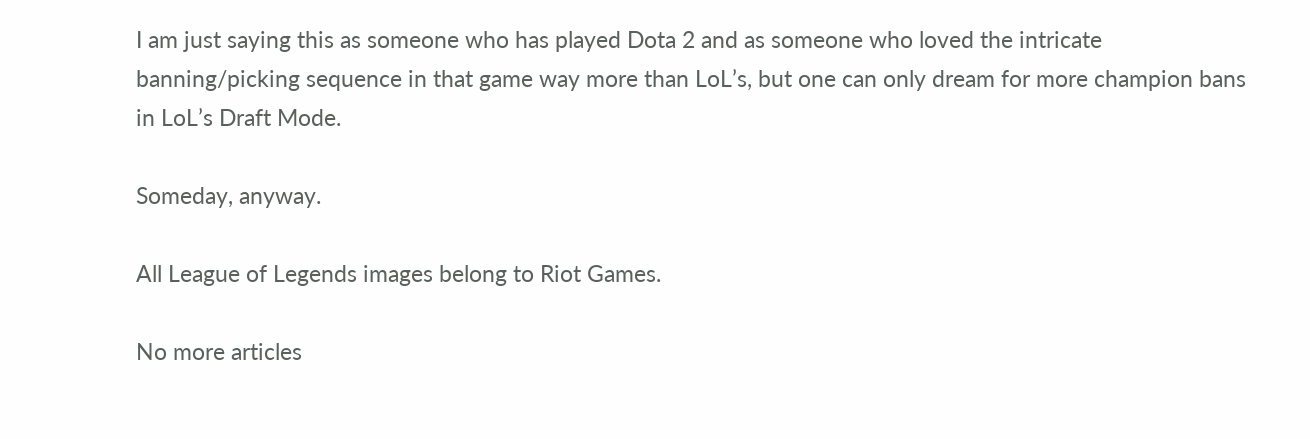I am just saying this as someone who has played Dota 2 and as someone who loved the intricate banning/picking sequence in that game way more than LoL’s, but one can only dream for more champion bans in LoL’s Draft Mode.

Someday, anyway.

All League of Legends images belong to Riot Games.

No more articles